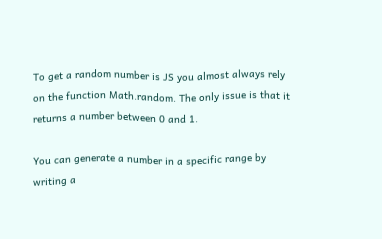To get a random number is JS you almost always rely on the function Math.random. The only issue is that it returns a number between 0 and 1.

You can generate a number in a specific range by writing a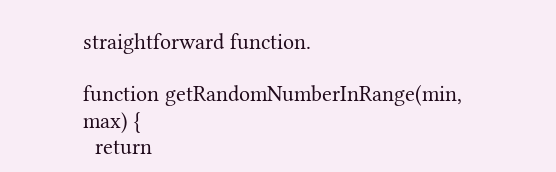straightforward function.

function getRandomNumberInRange(min, max) {
  return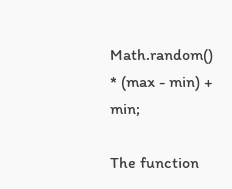Math.random() * (max - min) + min;

The function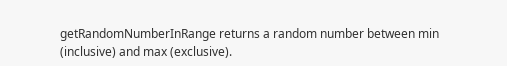getRandomNumberInRange returns a random number between min (inclusive) and max (exclusive).